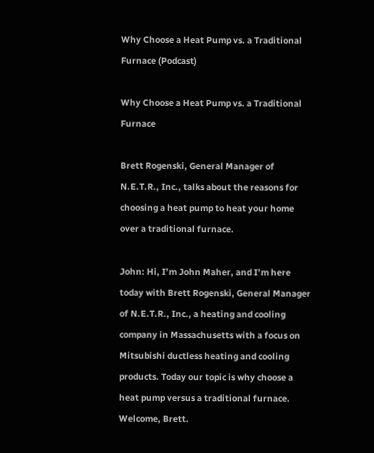Why Choose a Heat Pump vs. a Traditional Furnace (Podcast)

Why Choose a Heat Pump vs. a Traditional Furnace

Brett Rogenski, General Manager of N.E.T.R., Inc., talks about the reasons for choosing a heat pump to heat your home over a traditional furnace.

John: Hi, I’m John Maher, and I’m here today with Brett Rogenski, General Manager of N.E.T.R., Inc., a heating and cooling company in Massachusetts with a focus on Mitsubishi ductless heating and cooling products. Today our topic is why choose a heat pump versus a traditional furnace. Welcome, Brett.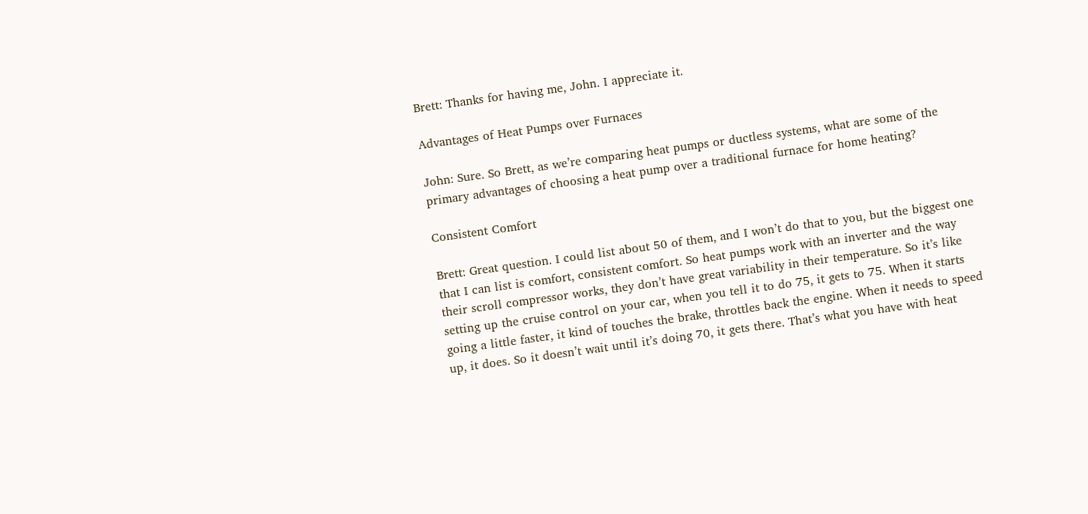Brett: Thanks for having me, John. I appreciate it.

Advantages of Heat Pumps over Furnaces

John: Sure. So Brett, as we’re comparing heat pumps or ductless systems, what are some of the primary advantages of choosing a heat pump over a traditional furnace for home heating?

Consistent Comfort

Brett: Great question. I could list about 50 of them, and I won’t do that to you, but the biggest one that I can list is comfort, consistent comfort. So heat pumps work with an inverter and the way their scroll compressor works, they don’t have great variability in their temperature. So it’s like setting up the cruise control on your car, when you tell it to do 75, it gets to 75. When it starts going a little faster, it kind of touches the brake, throttles back the engine. When it needs to speed up, it does. So it doesn’t wait until it’s doing 70, it gets there. That’s what you have with heat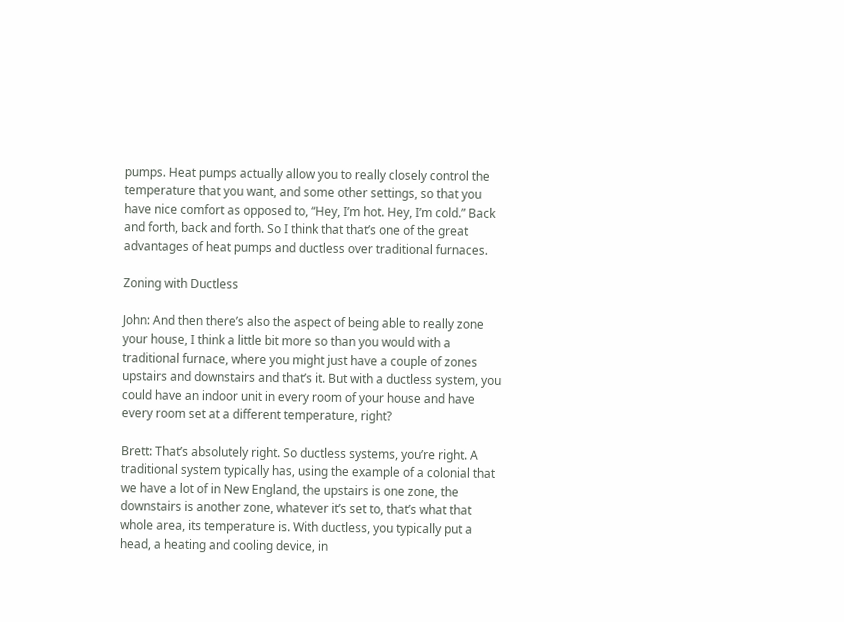pumps. Heat pumps actually allow you to really closely control the temperature that you want, and some other settings, so that you have nice comfort as opposed to, “Hey, I’m hot. Hey, I’m cold.” Back and forth, back and forth. So I think that that’s one of the great advantages of heat pumps and ductless over traditional furnaces.

Zoning with Ductless

John: And then there’s also the aspect of being able to really zone your house, I think a little bit more so than you would with a traditional furnace, where you might just have a couple of zones upstairs and downstairs and that’s it. But with a ductless system, you could have an indoor unit in every room of your house and have every room set at a different temperature, right?

Brett: That’s absolutely right. So ductless systems, you’re right. A traditional system typically has, using the example of a colonial that we have a lot of in New England, the upstairs is one zone, the downstairs is another zone, whatever it’s set to, that’s what that whole area, its temperature is. With ductless, you typically put a head, a heating and cooling device, in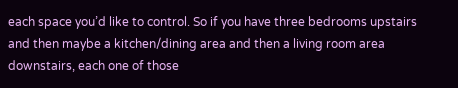each space you’d like to control. So if you have three bedrooms upstairs and then maybe a kitchen/dining area and then a living room area downstairs, each one of those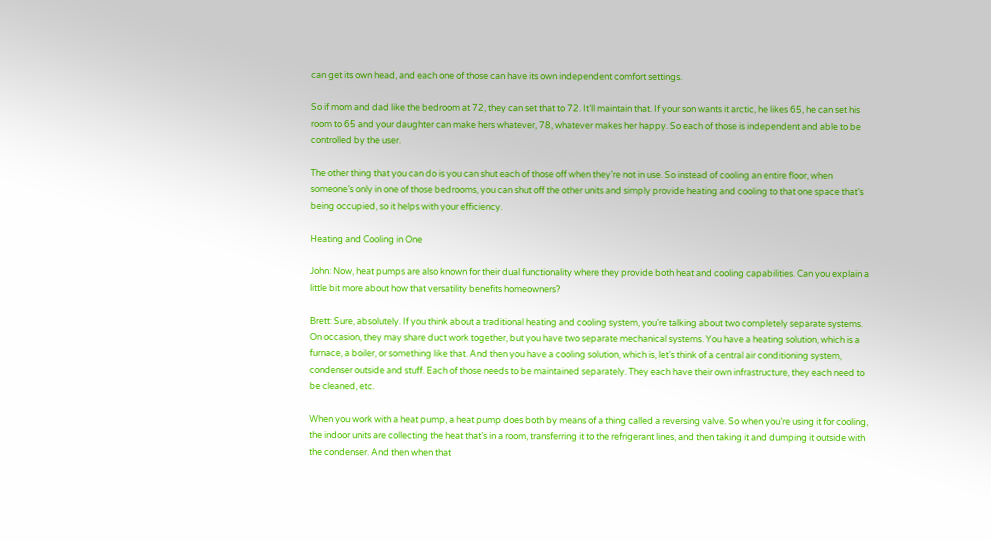can get its own head, and each one of those can have its own independent comfort settings.

So if mom and dad like the bedroom at 72, they can set that to 72. It’ll maintain that. If your son wants it arctic, he likes 65, he can set his room to 65 and your daughter can make hers whatever, 78, whatever makes her happy. So each of those is independent and able to be controlled by the user.

The other thing that you can do is you can shut each of those off when they’re not in use. So instead of cooling an entire floor, when someone’s only in one of those bedrooms, you can shut off the other units and simply provide heating and cooling to that one space that’s being occupied, so it helps with your efficiency.

Heating and Cooling in One

John: Now, heat pumps are also known for their dual functionality where they provide both heat and cooling capabilities. Can you explain a little bit more about how that versatility benefits homeowners?

Brett: Sure, absolutely. If you think about a traditional heating and cooling system, you’re talking about two completely separate systems. On occasion, they may share duct work together, but you have two separate mechanical systems. You have a heating solution, which is a furnace, a boiler, or something like that. And then you have a cooling solution, which is, let’s think of a central air conditioning system, condenser outside and stuff. Each of those needs to be maintained separately. They each have their own infrastructure, they each need to be cleaned, etc.

When you work with a heat pump, a heat pump does both by means of a thing called a reversing valve. So when you’re using it for cooling, the indoor units are collecting the heat that’s in a room, transferring it to the refrigerant lines, and then taking it and dumping it outside with the condenser. And then when that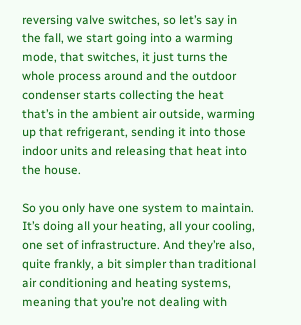reversing valve switches, so let’s say in the fall, we start going into a warming mode, that switches, it just turns the whole process around and the outdoor condenser starts collecting the heat that’s in the ambient air outside, warming up that refrigerant, sending it into those indoor units and releasing that heat into the house.

So you only have one system to maintain. It’s doing all your heating, all your cooling, one set of infrastructure. And they’re also, quite frankly, a bit simpler than traditional air conditioning and heating systems, meaning that you’re not dealing with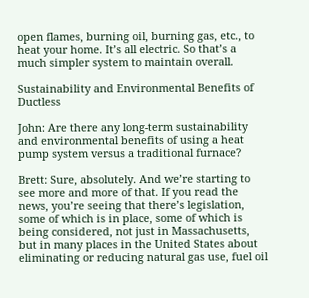open flames, burning oil, burning gas, etc., to heat your home. It’s all electric. So that’s a much simpler system to maintain overall.

Sustainability and Environmental Benefits of Ductless

John: Are there any long-term sustainability and environmental benefits of using a heat pump system versus a traditional furnace?

Brett: Sure, absolutely. And we’re starting to see more and more of that. If you read the news, you’re seeing that there’s legislation, some of which is in place, some of which is being considered, not just in Massachusetts, but in many places in the United States about eliminating or reducing natural gas use, fuel oil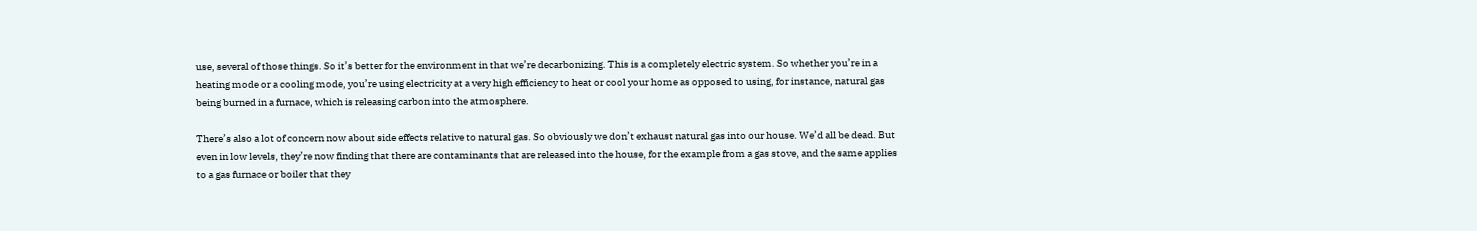use, several of those things. So it’s better for the environment in that we’re decarbonizing. This is a completely electric system. So whether you’re in a heating mode or a cooling mode, you’re using electricity at a very high efficiency to heat or cool your home as opposed to using, for instance, natural gas being burned in a furnace, which is releasing carbon into the atmosphere.

There’s also a lot of concern now about side effects relative to natural gas. So obviously we don’t exhaust natural gas into our house. We’d all be dead. But even in low levels, they’re now finding that there are contaminants that are released into the house, for the example from a gas stove, and the same applies to a gas furnace or boiler that they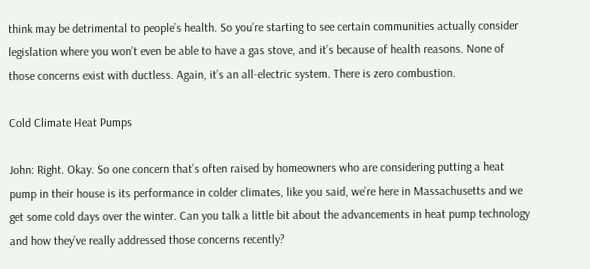think may be detrimental to people’s health. So you’re starting to see certain communities actually consider legislation where you won’t even be able to have a gas stove, and it’s because of health reasons. None of those concerns exist with ductless. Again, it’s an all-electric system. There is zero combustion.

Cold Climate Heat Pumps

John: Right. Okay. So one concern that’s often raised by homeowners who are considering putting a heat pump in their house is its performance in colder climates, like you said, we’re here in Massachusetts and we get some cold days over the winter. Can you talk a little bit about the advancements in heat pump technology and how they’ve really addressed those concerns recently?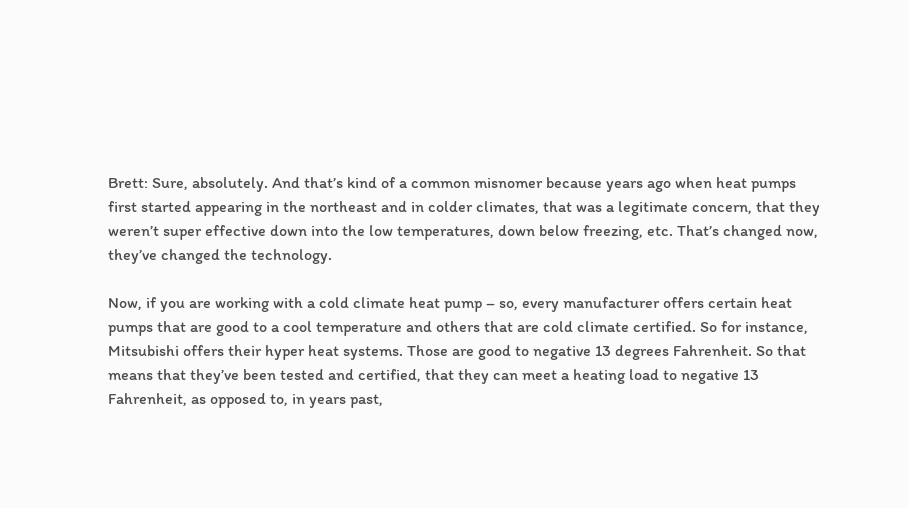Brett: Sure, absolutely. And that’s kind of a common misnomer because years ago when heat pumps first started appearing in the northeast and in colder climates, that was a legitimate concern, that they weren’t super effective down into the low temperatures, down below freezing, etc. That’s changed now, they’ve changed the technology.

Now, if you are working with a cold climate heat pump – so, every manufacturer offers certain heat pumps that are good to a cool temperature and others that are cold climate certified. So for instance, Mitsubishi offers their hyper heat systems. Those are good to negative 13 degrees Fahrenheit. So that means that they’ve been tested and certified, that they can meet a heating load to negative 13 Fahrenheit, as opposed to, in years past,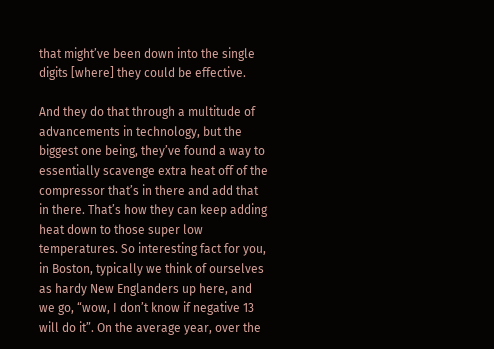that might’ve been down into the single digits [where] they could be effective.

And they do that through a multitude of advancements in technology, but the biggest one being, they’ve found a way to essentially scavenge extra heat off of the compressor that’s in there and add that in there. That’s how they can keep adding heat down to those super low temperatures. So interesting fact for you, in Boston, typically we think of ourselves as hardy New Englanders up here, and we go, “wow, I don’t know if negative 13 will do it”. On the average year, over the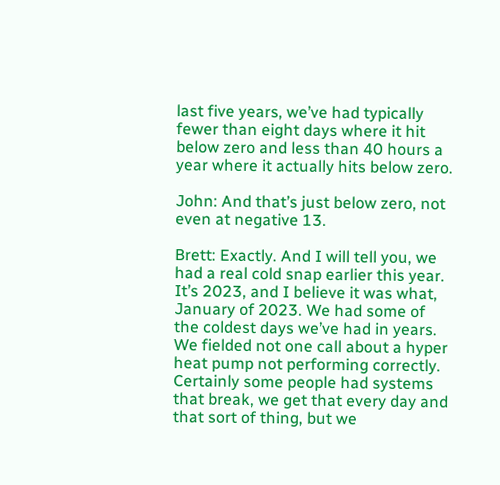last five years, we’ve had typically fewer than eight days where it hit below zero and less than 40 hours a year where it actually hits below zero.

John: And that’s just below zero, not even at negative 13.

Brett: Exactly. And I will tell you, we had a real cold snap earlier this year. It’s 2023, and I believe it was what, January of 2023. We had some of the coldest days we’ve had in years. We fielded not one call about a hyper heat pump not performing correctly. Certainly some people had systems that break, we get that every day and that sort of thing, but we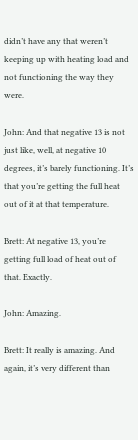didn’t have any that weren’t keeping up with heating load and not functioning the way they were.

John: And that negative 13 is not just like, well, at negative 10 degrees, it’s barely functioning. It’s that you’re getting the full heat out of it at that temperature.

Brett: At negative 13, you’re getting full load of heat out of that. Exactly.

John: Amazing.

Brett: It really is amazing. And again, it’s very different than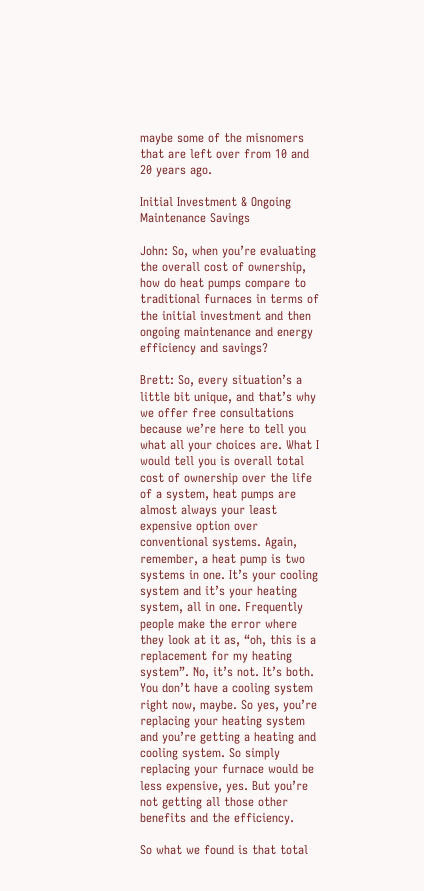maybe some of the misnomers that are left over from 10 and 20 years ago.

Initial Investment & Ongoing Maintenance Savings

John: So, when you’re evaluating the overall cost of ownership, how do heat pumps compare to traditional furnaces in terms of the initial investment and then ongoing maintenance and energy efficiency and savings?

Brett: So, every situation’s a little bit unique, and that’s why we offer free consultations because we’re here to tell you what all your choices are. What I would tell you is overall total cost of ownership over the life of a system, heat pumps are almost always your least expensive option over conventional systems. Again, remember, a heat pump is two systems in one. It’s your cooling system and it’s your heating system, all in one. Frequently people make the error where they look at it as, “oh, this is a replacement for my heating system”. No, it’s not. It’s both. You don’t have a cooling system right now, maybe. So yes, you’re replacing your heating system and you’re getting a heating and cooling system. So simply replacing your furnace would be less expensive, yes. But you’re not getting all those other benefits and the efficiency.

So what we found is that total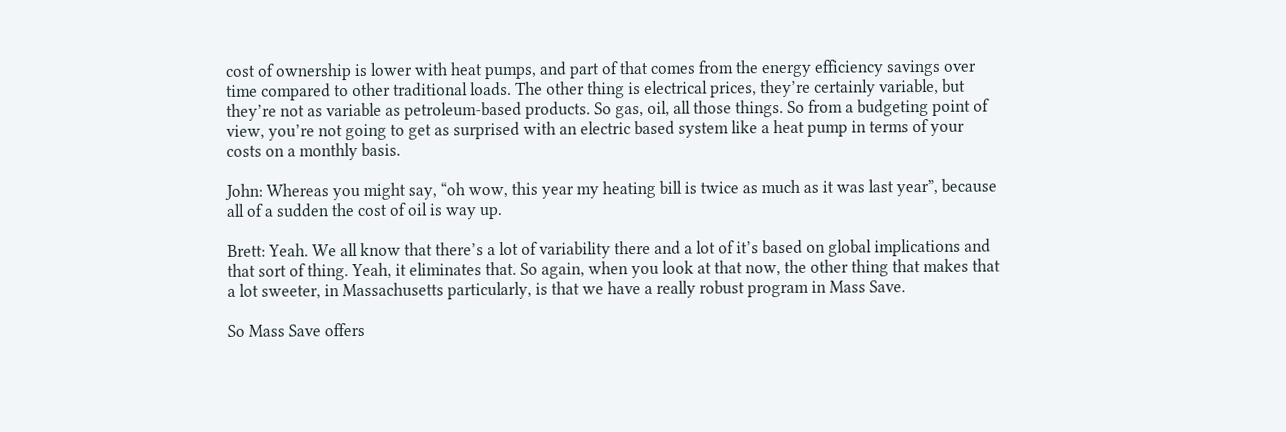cost of ownership is lower with heat pumps, and part of that comes from the energy efficiency savings over time compared to other traditional loads. The other thing is electrical prices, they’re certainly variable, but they’re not as variable as petroleum-based products. So gas, oil, all those things. So from a budgeting point of view, you’re not going to get as surprised with an electric based system like a heat pump in terms of your costs on a monthly basis.

John: Whereas you might say, “oh wow, this year my heating bill is twice as much as it was last year”, because all of a sudden the cost of oil is way up.

Brett: Yeah. We all know that there’s a lot of variability there and a lot of it’s based on global implications and that sort of thing. Yeah, it eliminates that. So again, when you look at that now, the other thing that makes that a lot sweeter, in Massachusetts particularly, is that we have a really robust program in Mass Save.

So Mass Save offers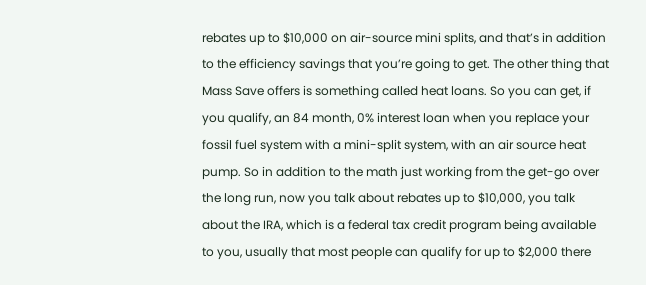rebates up to $10,000 on air-source mini splits, and that’s in addition to the efficiency savings that you’re going to get. The other thing that Mass Save offers is something called heat loans. So you can get, if you qualify, an 84 month, 0% interest loan when you replace your fossil fuel system with a mini-split system, with an air source heat pump. So in addition to the math just working from the get-go over the long run, now you talk about rebates up to $10,000, you talk about the IRA, which is a federal tax credit program being available to you, usually that most people can qualify for up to $2,000 there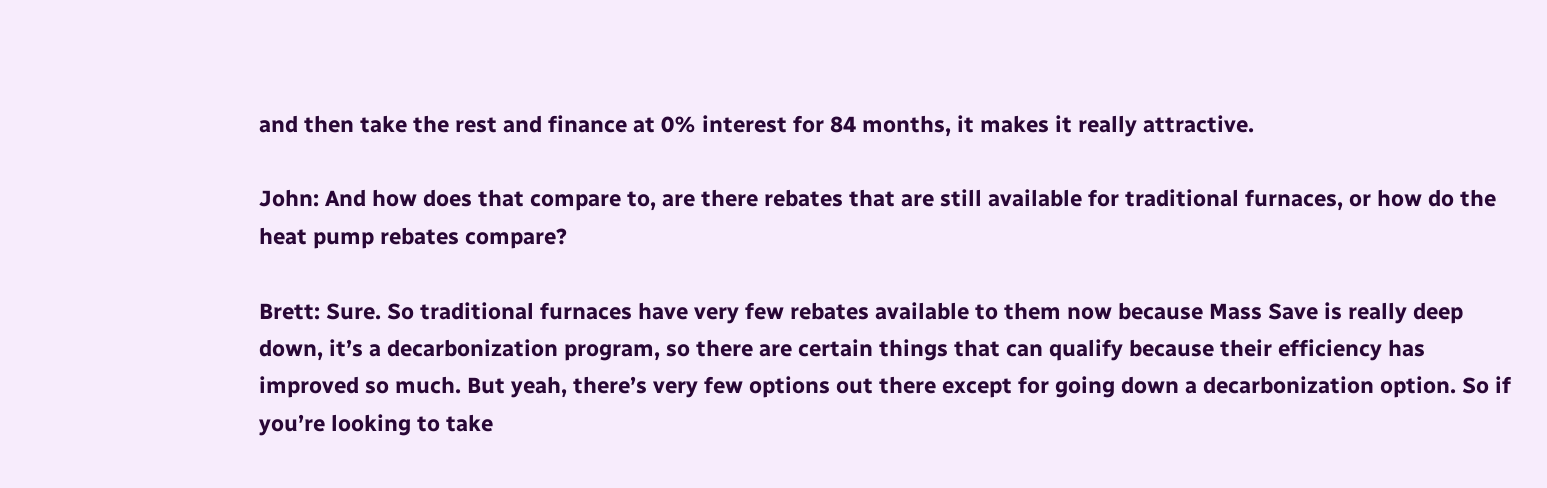and then take the rest and finance at 0% interest for 84 months, it makes it really attractive.

John: And how does that compare to, are there rebates that are still available for traditional furnaces, or how do the heat pump rebates compare?

Brett: Sure. So traditional furnaces have very few rebates available to them now because Mass Save is really deep down, it’s a decarbonization program, so there are certain things that can qualify because their efficiency has improved so much. But yeah, there’s very few options out there except for going down a decarbonization option. So if you’re looking to take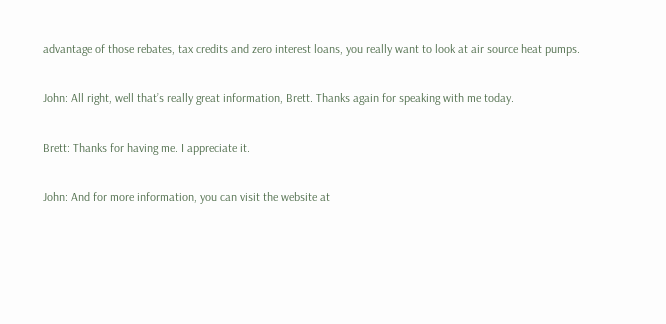advantage of those rebates, tax credits and zero interest loans, you really want to look at air source heat pumps.

John: All right, well that’s really great information, Brett. Thanks again for speaking with me today.

Brett: Thanks for having me. I appreciate it.

John: And for more information, you can visit the website at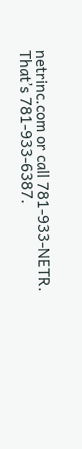netrinc.com or call 781-933-NETR. That’s 781-933-6387.